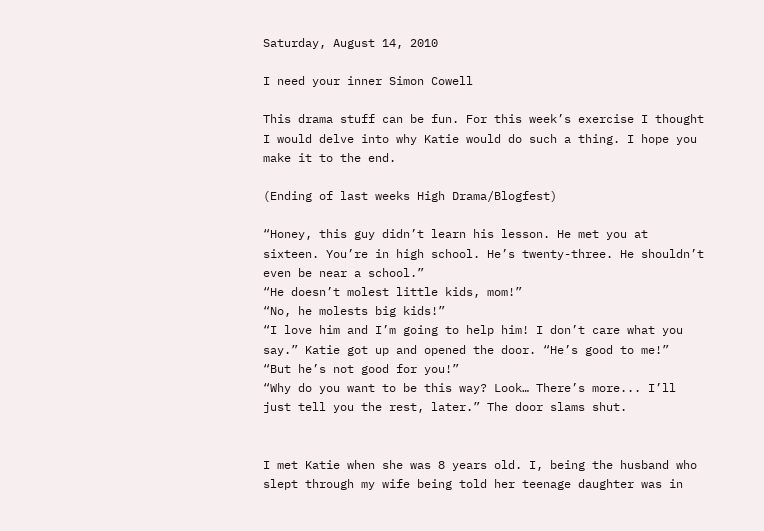Saturday, August 14, 2010

I need your inner Simon Cowell

This drama stuff can be fun. For this week’s exercise I thought I would delve into why Katie would do such a thing. I hope you make it to the end.

(Ending of last weeks High Drama/Blogfest)

“Honey, this guy didn’t learn his lesson. He met you at sixteen. You’re in high school. He’s twenty-three. He shouldn’t even be near a school.”
“He doesn’t molest little kids, mom!”
“No, he molests big kids!”
“I love him and I’m going to help him! I don’t care what you say.” Katie got up and opened the door. “He’s good to me!”
“But he’s not good for you!”
“Why do you want to be this way? Look… There’s more... I’ll just tell you the rest, later.” The door slams shut.


I met Katie when she was 8 years old. I, being the husband who slept through my wife being told her teenage daughter was in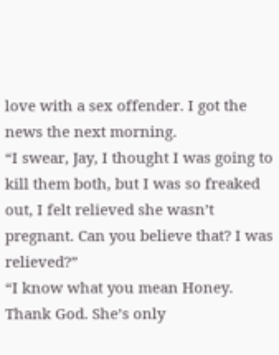love with a sex offender. I got the news the next morning.
“I swear, Jay, I thought I was going to kill them both, but I was so freaked out, I felt relieved she wasn’t pregnant. Can you believe that? I was relieved?”
“I know what you mean Honey. Thank God. She’s only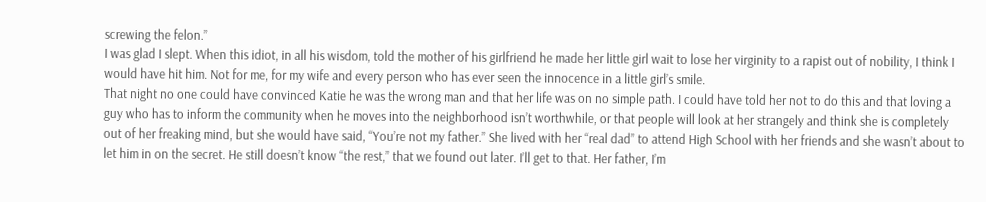screwing the felon.”
I was glad I slept. When this idiot, in all his wisdom, told the mother of his girlfriend he made her little girl wait to lose her virginity to a rapist out of nobility, I think I would have hit him. Not for me, for my wife and every person who has ever seen the innocence in a little girl’s smile.
That night no one could have convinced Katie he was the wrong man and that her life was on no simple path. I could have told her not to do this and that loving a guy who has to inform the community when he moves into the neighborhood isn’t worthwhile, or that people will look at her strangely and think she is completely out of her freaking mind, but she would have said, “You’re not my father.” She lived with her “real dad” to attend High School with her friends and she wasn’t about to let him in on the secret. He still doesn’t know “the rest,” that we found out later. I’ll get to that. Her father, I’m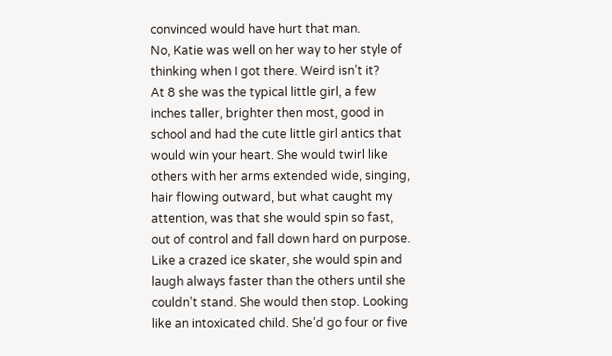convinced would have hurt that man.
No, Katie was well on her way to her style of thinking when I got there. Weird isn’t it?
At 8 she was the typical little girl, a few inches taller, brighter then most, good in school and had the cute little girl antics that would win your heart. She would twirl like others with her arms extended wide, singing, hair flowing outward, but what caught my attention, was that she would spin so fast, out of control and fall down hard on purpose. Like a crazed ice skater, she would spin and laugh always faster than the others until she couldn’t stand. She would then stop. Looking like an intoxicated child. She’d go four or five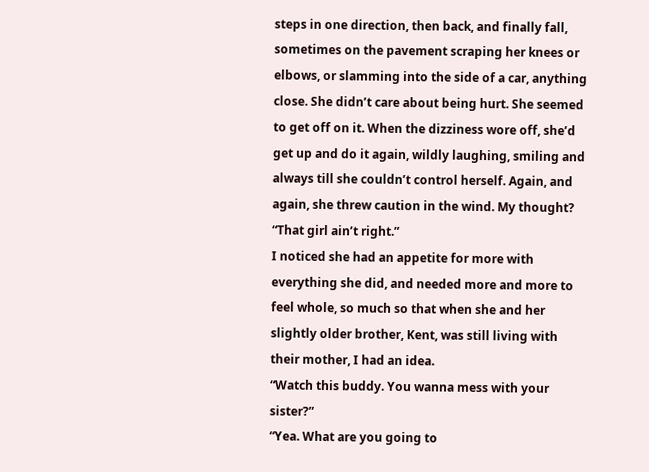steps in one direction, then back, and finally fall, sometimes on the pavement scraping her knees or elbows, or slamming into the side of a car, anything close. She didn’t care about being hurt. She seemed to get off on it. When the dizziness wore off, she’d get up and do it again, wildly laughing, smiling and always till she couldn’t control herself. Again, and again, she threw caution in the wind. My thought? “That girl ain’t right.”
I noticed she had an appetite for more with everything she did, and needed more and more to feel whole, so much so that when she and her slightly older brother, Kent, was still living with their mother, I had an idea.
“Watch this buddy. You wanna mess with your sister?”
“Yea. What are you going to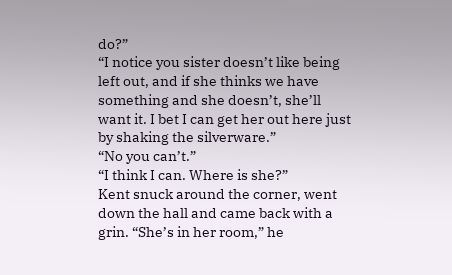do?”
“I notice you sister doesn’t like being left out, and if she thinks we have something and she doesn’t, she’ll want it. I bet I can get her out here just by shaking the silverware.”
“No you can’t.”
“I think I can. Where is she?”
Kent snuck around the corner, went down the hall and came back with a grin. “She’s in her room,” he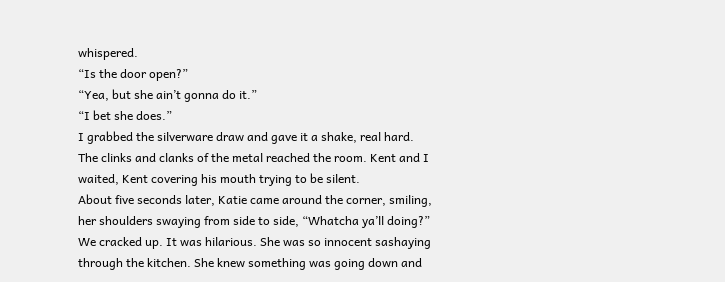whispered.
“Is the door open?”
“Yea, but she ain’t gonna do it.”
“I bet she does.”
I grabbed the silverware draw and gave it a shake, real hard. The clinks and clanks of the metal reached the room. Kent and I waited, Kent covering his mouth trying to be silent.
About five seconds later, Katie came around the corner, smiling, her shoulders swaying from side to side, “Whatcha ya’ll doing?”
We cracked up. It was hilarious. She was so innocent sashaying through the kitchen. She knew something was going down and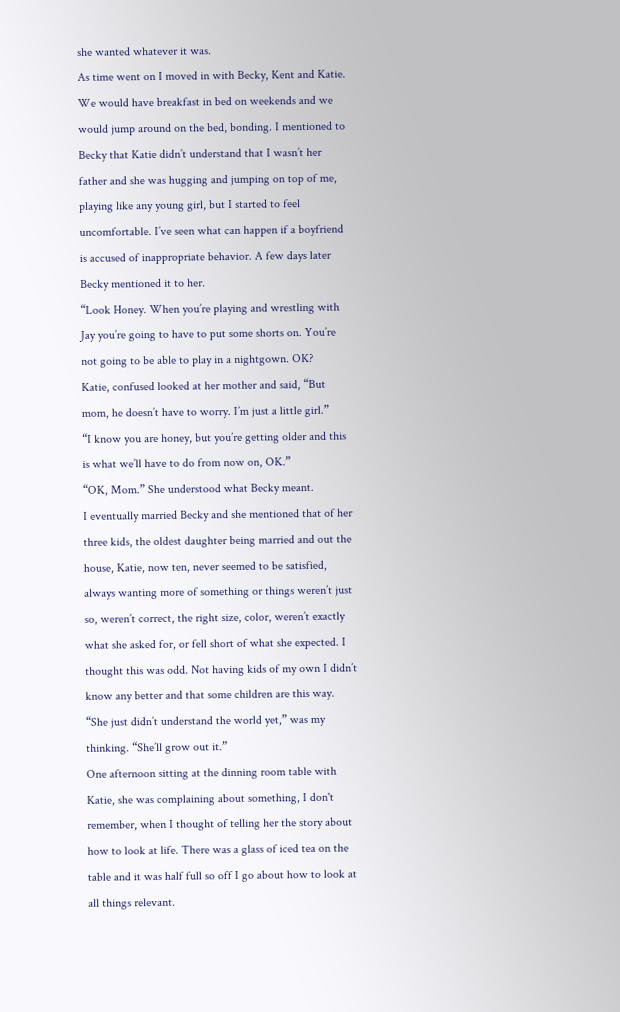she wanted whatever it was.
As time went on I moved in with Becky, Kent and Katie. We would have breakfast in bed on weekends and we would jump around on the bed, bonding. I mentioned to Becky that Katie didn’t understand that I wasn’t her father and she was hugging and jumping on top of me, playing like any young girl, but I started to feel uncomfortable. I’ve seen what can happen if a boyfriend is accused of inappropriate behavior. A few days later Becky mentioned it to her.
“Look Honey. When you’re playing and wrestling with Jay you’re going to have to put some shorts on. You’re not going to be able to play in a nightgown. OK?
Katie, confused looked at her mother and said, “But mom, he doesn’t have to worry. I’m just a little girl.”
“I know you are honey, but you’re getting older and this is what we’ll have to do from now on, OK.”
“OK, Mom.” She understood what Becky meant.
I eventually married Becky and she mentioned that of her three kids, the oldest daughter being married and out the house, Katie, now ten, never seemed to be satisfied, always wanting more of something or things weren’t just so, weren’t correct, the right size, color, weren’t exactly what she asked for, or fell short of what she expected. I thought this was odd. Not having kids of my own I didn’t know any better and that some children are this way. “She just didn’t understand the world yet,” was my thinking. “She’ll grow out it.”
One afternoon sitting at the dinning room table with Katie, she was complaining about something, I don't remember, when I thought of telling her the story about how to look at life. There was a glass of iced tea on the table and it was half full so off I go about how to look at all things relevant.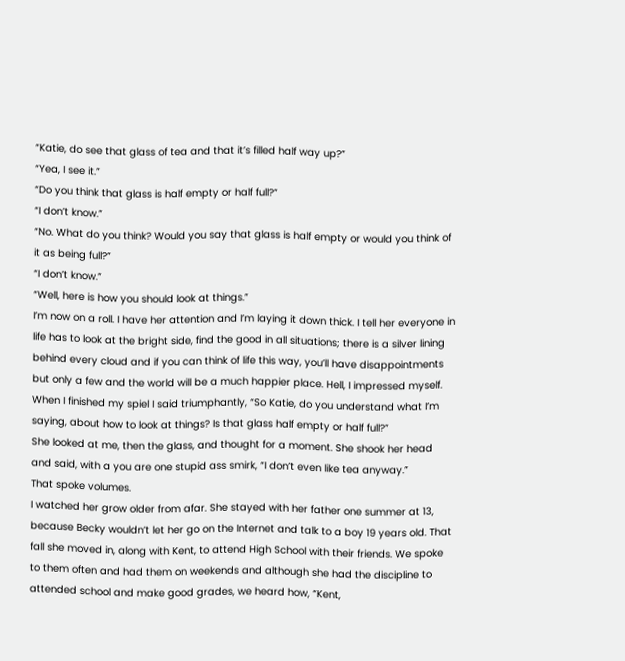“Katie, do see that glass of tea and that it’s filled half way up?”
“Yea, I see it.”
“Do you think that glass is half empty or half full?”
“I don’t know.”
“No. What do you think? Would you say that glass is half empty or would you think of it as being full?”
“I don’t know.”
“Well, here is how you should look at things.”
I’m now on a roll. I have her attention and I’m laying it down thick. I tell her everyone in life has to look at the bright side, find the good in all situations; there is a silver lining behind every cloud and if you can think of life this way, you’ll have disappointments but only a few and the world will be a much happier place. Hell, I impressed myself.
When I finished my spiel I said triumphantly, “So Katie, do you understand what I’m saying, about how to look at things? Is that glass half empty or half full?”
She looked at me, then the glass, and thought for a moment. She shook her head and said, with a you are one stupid ass smirk, “I don’t even like tea anyway.”
That spoke volumes.
I watched her grow older from afar. She stayed with her father one summer at 13, because Becky wouldn’t let her go on the Internet and talk to a boy 19 years old. That fall she moved in, along with Kent, to attend High School with their friends. We spoke to them often and had them on weekends and although she had the discipline to attended school and make good grades, we heard how, “Kent,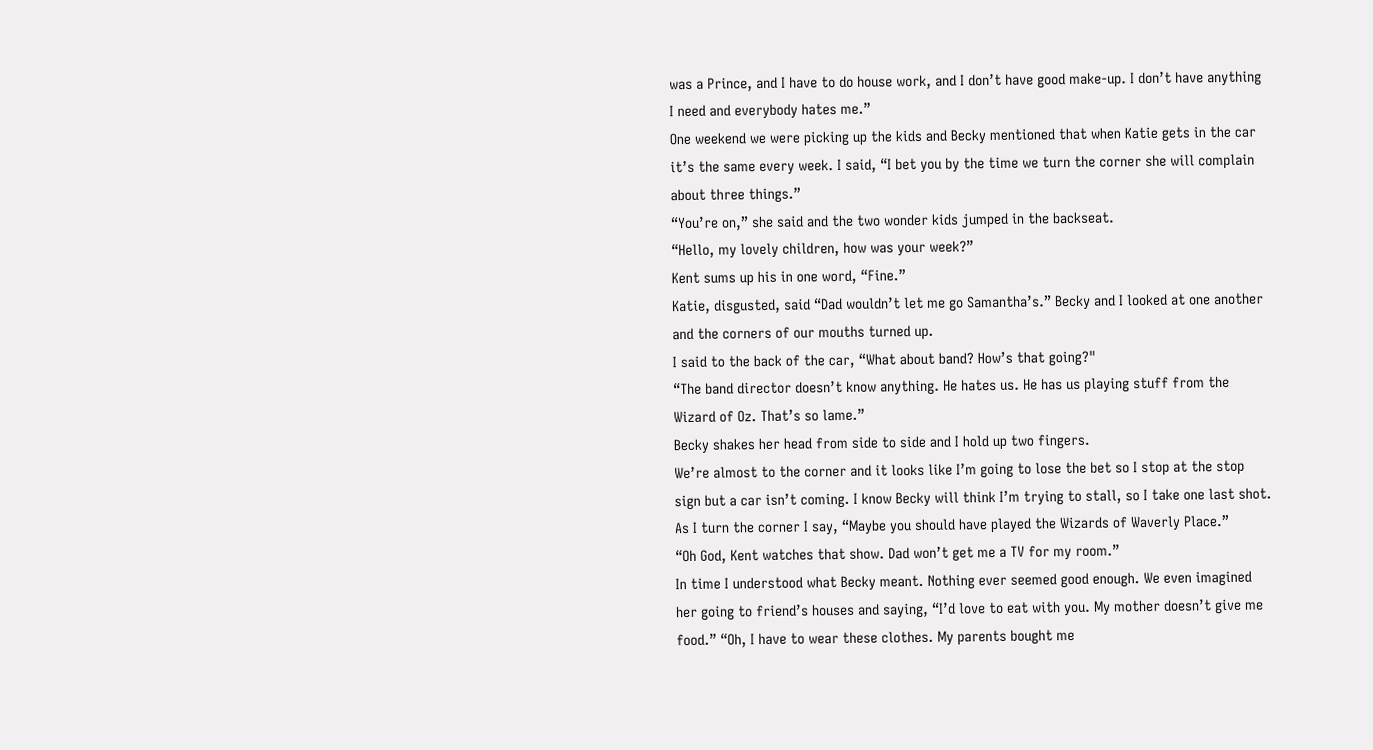was a Prince, and I have to do house work, and I don’t have good make-up. I don’t have anything I need and everybody hates me.”
One weekend we were picking up the kids and Becky mentioned that when Katie gets in the car it’s the same every week. I said, “I bet you by the time we turn the corner she will complain about three things.”
“You’re on,” she said and the two wonder kids jumped in the backseat.
“Hello, my lovely children, how was your week?”
Kent sums up his in one word, “Fine.”
Katie, disgusted, said “Dad wouldn’t let me go Samantha’s.” Becky and I looked at one another and the corners of our mouths turned up.
I said to the back of the car, “What about band? How’s that going?"
“The band director doesn’t know anything. He hates us. He has us playing stuff from the Wizard of Oz. That’s so lame.”
Becky shakes her head from side to side and I hold up two fingers.
We’re almost to the corner and it looks like I’m going to lose the bet so I stop at the stop sign but a car isn’t coming. I know Becky will think I’m trying to stall, so I take one last shot. As I turn the corner I say, “Maybe you should have played the Wizards of Waverly Place.”
“Oh God, Kent watches that show. Dad won’t get me a TV for my room.”
In time I understood what Becky meant. Nothing ever seemed good enough. We even imagined her going to friend’s houses and saying, “I’d love to eat with you. My mother doesn’t give me food.” “Oh, I have to wear these clothes. My parents bought me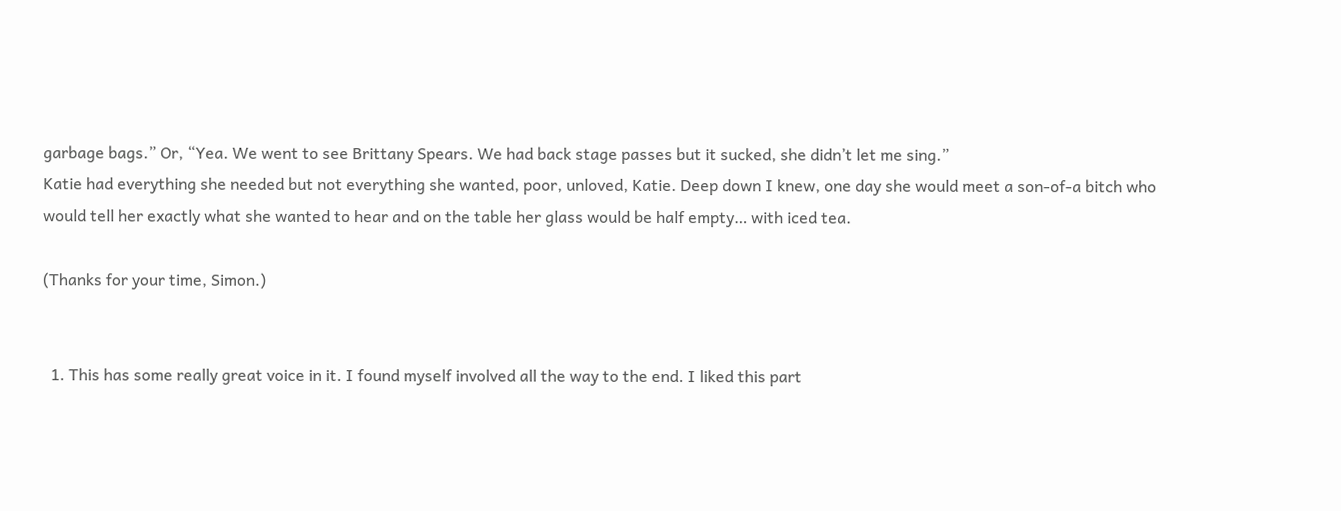garbage bags.” Or, “Yea. We went to see Brittany Spears. We had back stage passes but it sucked, she didn’t let me sing.”
Katie had everything she needed but not everything she wanted, poor, unloved, Katie. Deep down I knew, one day she would meet a son-of-a bitch who would tell her exactly what she wanted to hear and on the table her glass would be half empty… with iced tea.

(Thanks for your time, Simon.)


  1. This has some really great voice in it. I found myself involved all the way to the end. I liked this part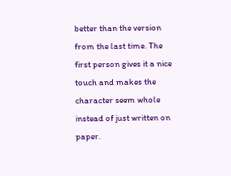better than the version from the last time. The first person gives it a nice touch and makes the character seem whole instead of just written on paper.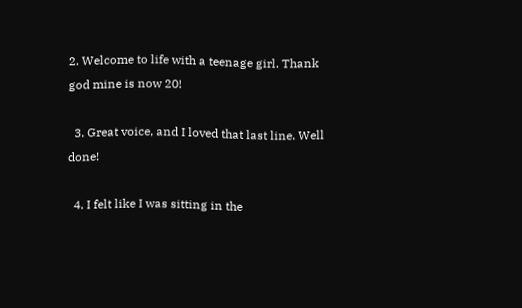2. Welcome to life with a teenage girl. Thank god mine is now 20!

  3. Great voice, and I loved that last line. Well done!

  4. I felt like I was sitting in the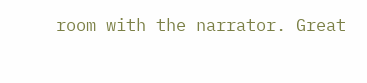room with the narrator. Great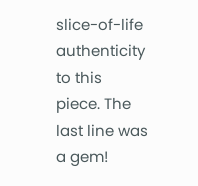slice-of-life authenticity to this piece. The last line was a gem!